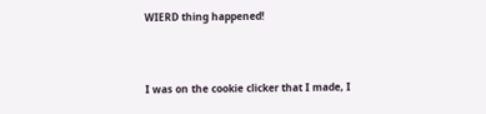WIERD thing happened!



I was on the cookie clicker that I made, I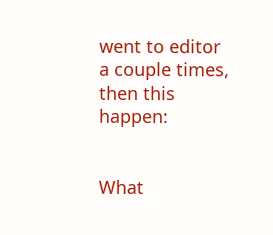went to editor a couple times, then this happen:


What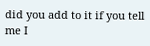did you add to it if you tell me I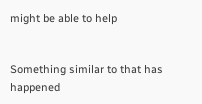might be able to help


Something similar to that has happened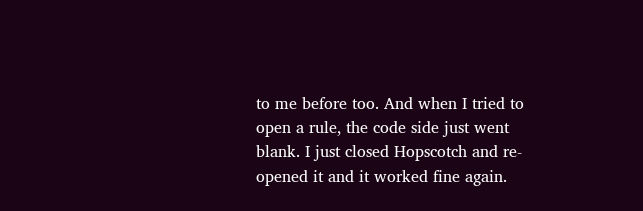to me before too. And when I tried to open a rule, the code side just went blank. I just closed Hopscotch and re-opened it and it worked fine again.